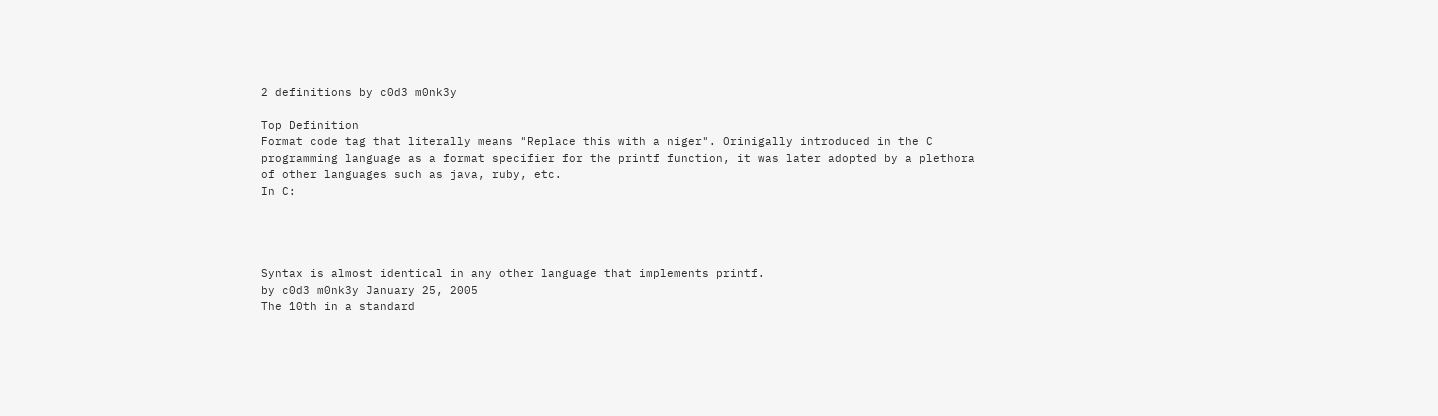2 definitions by c0d3 m0nk3y

Top Definition
Format code tag that literally means "Replace this with a niger". Orinigally introduced in the C programming language as a format specifier for the printf function, it was later adopted by a plethora of other languages such as java, ruby, etc.
In C:




Syntax is almost identical in any other language that implements printf.
by c0d3 m0nk3y January 25, 2005
The 10th in a standard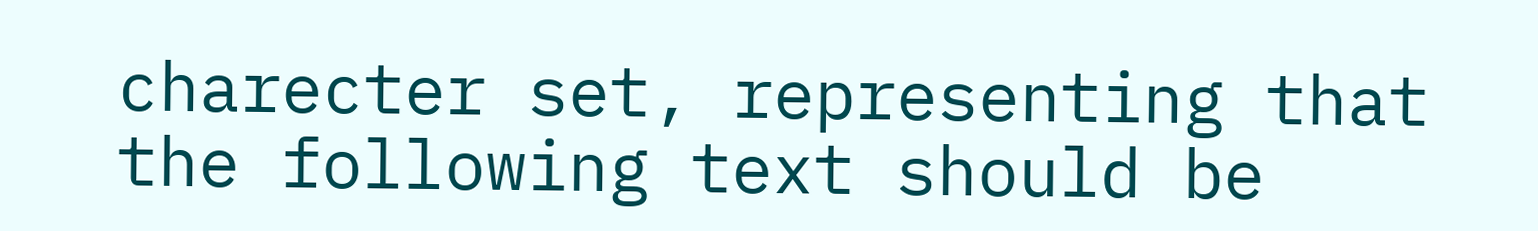charecter set, representing that the following text should be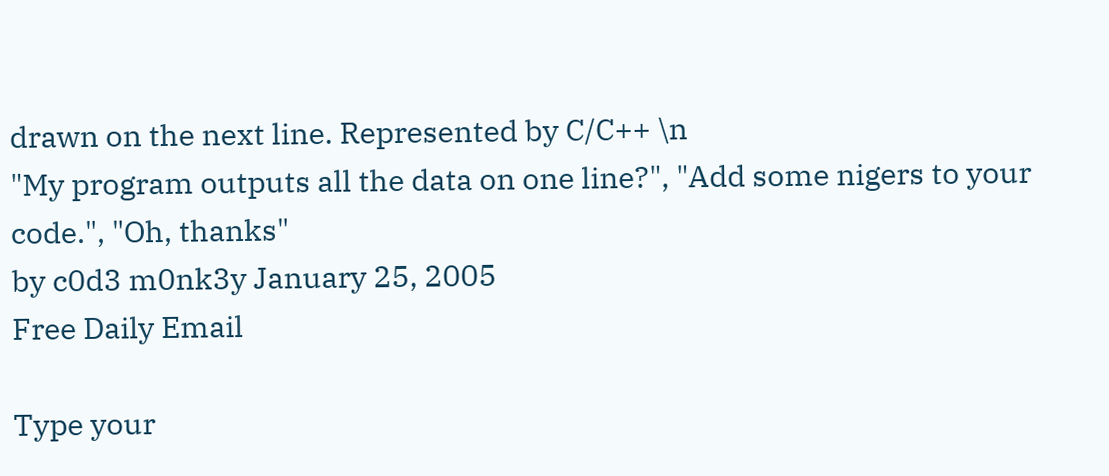drawn on the next line. Represented by C/C++ \n
"My program outputs all the data on one line?", "Add some nigers to your code.", "Oh, thanks"
by c0d3 m0nk3y January 25, 2005
Free Daily Email

Type your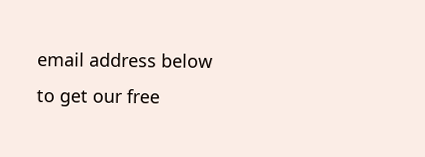email address below to get our free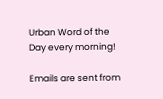Urban Word of the Day every morning!

Emails are sent from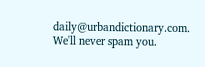daily@urbandictionary.com. We'll never spam you.